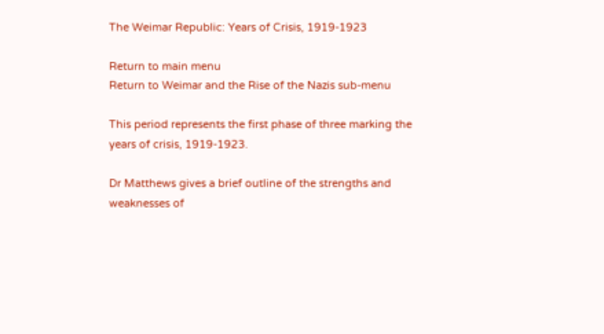The Weimar Republic: Years of Crisis, 1919-1923

Return to main menu
Return to Weimar and the Rise of the Nazis sub-menu

This period represents the first phase of three marking the years of crisis, 1919-1923.

Dr Matthews gives a brief outline of the strengths and weaknesses of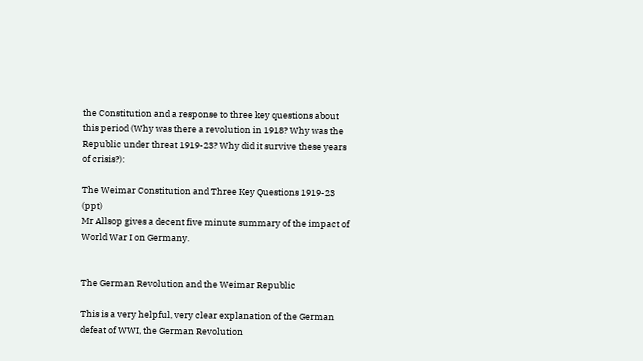the Constitution and a response to three key questions about this period (Why was there a revolution in 1918? Why was the Republic under threat 1919-23? Why did it survive these years of crisis?):

The Weimar Constitution and Three Key Questions 1919-23 (ppt)
Mr Allsop gives a decent five minute summary of the impact of World War I on Germany.


The German Revolution and the Weimar Republic

This is a very helpful, very clear explanation of the German defeat of WWI, the German Revolution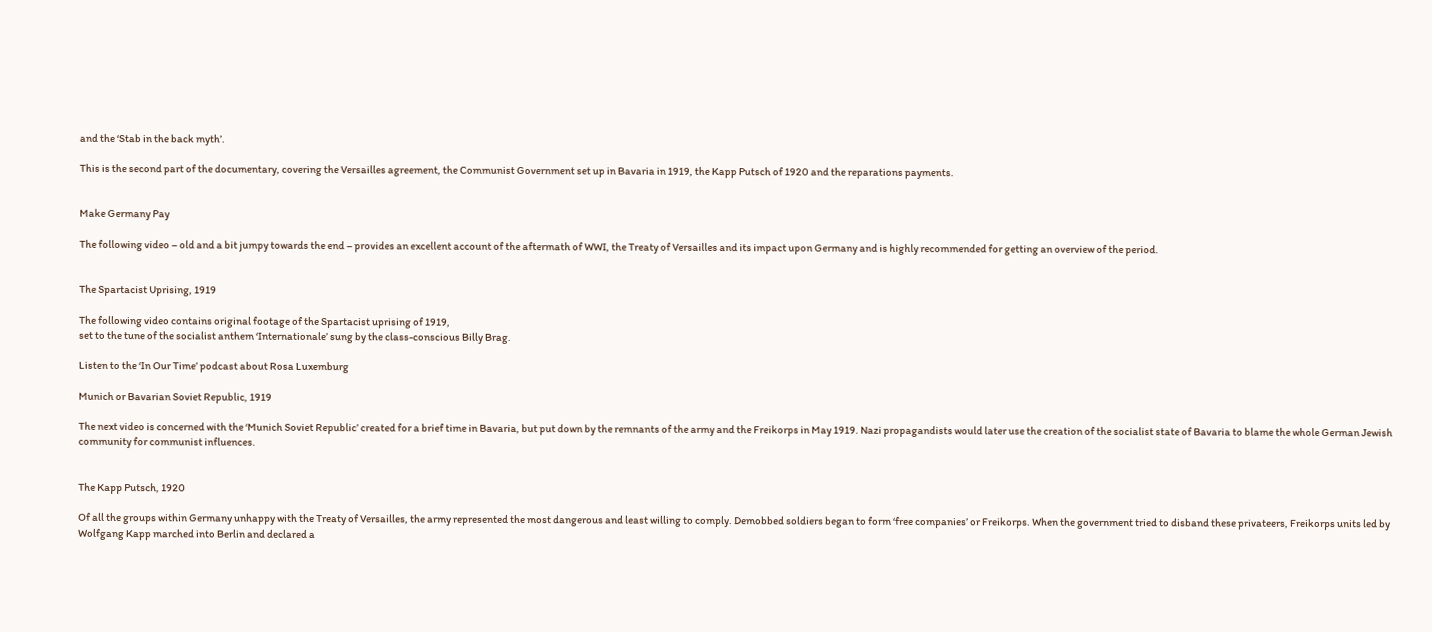and the ‘Stab in the back myth’.

This is the second part of the documentary, covering the Versailles agreement, the Communist Government set up in Bavaria in 1919, the Kapp Putsch of 1920 and the reparations payments.


Make Germany Pay

The following video – old and a bit jumpy towards the end – provides an excellent account of the aftermath of WWI, the Treaty of Versailles and its impact upon Germany and is highly recommended for getting an overview of the period.


The Spartacist Uprising, 1919

The following video contains original footage of the Spartacist uprising of 1919,
set to the tune of the socialist anthem ‘Internationale’ sung by the class-conscious Billy Brag.

Listen to the ‘In Our Time’ podcast about Rosa Luxemburg

Munich or Bavarian Soviet Republic, 1919

The next video is concerned with the ‘Munich Soviet Republic’ created for a brief time in Bavaria, but put down by the remnants of the army and the Freikorps in May 1919. Nazi propagandists would later use the creation of the socialist state of Bavaria to blame the whole German Jewish community for communist influences.


The Kapp Putsch, 1920

Of all the groups within Germany unhappy with the Treaty of Versailles, the army represented the most dangerous and least willing to comply. Demobbed soldiers began to form ‘free companies’ or Freikorps. When the government tried to disband these privateers, Freikorps units led by Wolfgang Kapp marched into Berlin and declared a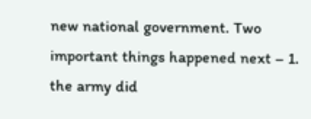new national government. Two important things happened next – 1. the army did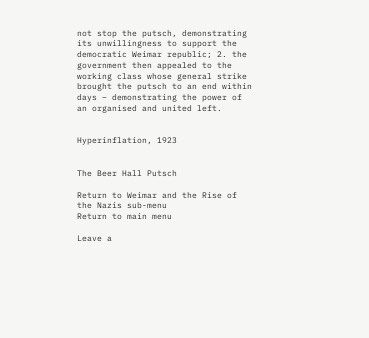not stop the putsch, demonstrating its unwillingness to support the democratic Weimar republic; 2. the government then appealed to the working class whose general strike brought the putsch to an end within days – demonstrating the power of an organised and united left.


Hyperinflation, 1923


The Beer Hall Putsch

Return to Weimar and the Rise of the Nazis sub-menu
Return to main menu

Leave a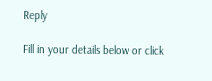Reply

Fill in your details below or click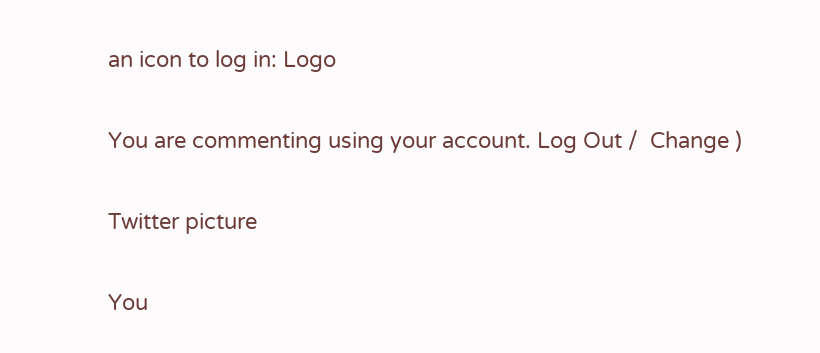an icon to log in: Logo

You are commenting using your account. Log Out /  Change )

Twitter picture

You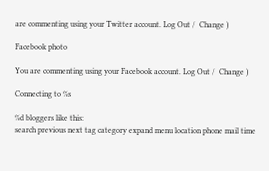are commenting using your Twitter account. Log Out /  Change )

Facebook photo

You are commenting using your Facebook account. Log Out /  Change )

Connecting to %s

%d bloggers like this:
search previous next tag category expand menu location phone mail time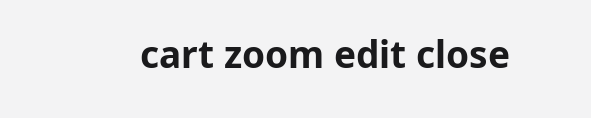cart zoom edit close